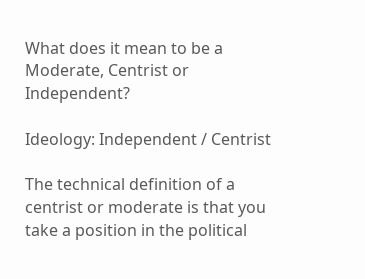What does it mean to be a Moderate, Centrist or Independent?

Ideology: Independent / Centrist

The technical definition of a centrist or moderate is that you take a position in the political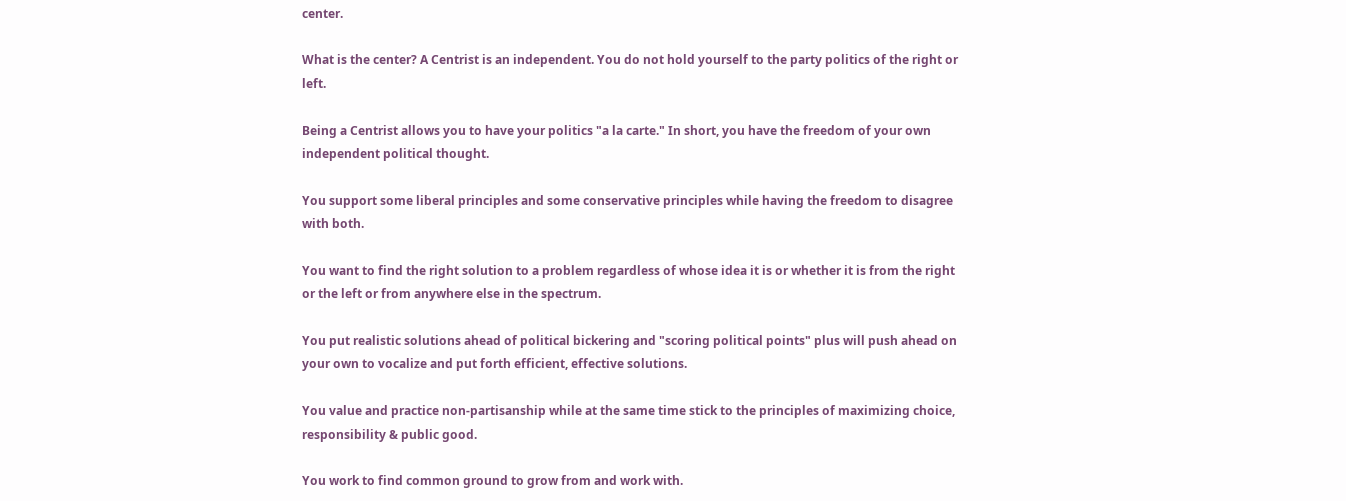center.

What is the center? A Centrist is an independent. You do not hold yourself to the party politics of the right or left.

Being a Centrist allows you to have your politics "a la carte." In short, you have the freedom of your own independent political thought.

You support some liberal principles and some conservative principles while having the freedom to disagree with both.

You want to find the right solution to a problem regardless of whose idea it is or whether it is from the right or the left or from anywhere else in the spectrum.

You put realistic solutions ahead of political bickering and "scoring political points" plus will push ahead on your own to vocalize and put forth efficient, effective solutions.

You value and practice non-partisanship while at the same time stick to the principles of maximizing choice, responsibility & public good.

You work to find common ground to grow from and work with.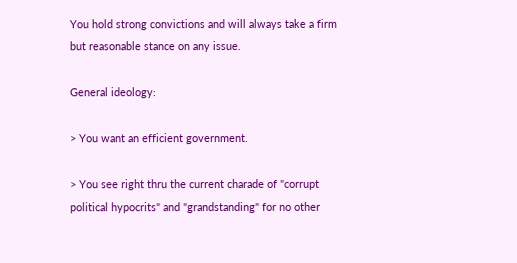You hold strong convictions and will always take a firm but reasonable stance on any issue.

General ideology:

> You want an efficient government.

> You see right thru the current charade of "corrupt political hypocrits" and "grandstanding" for no other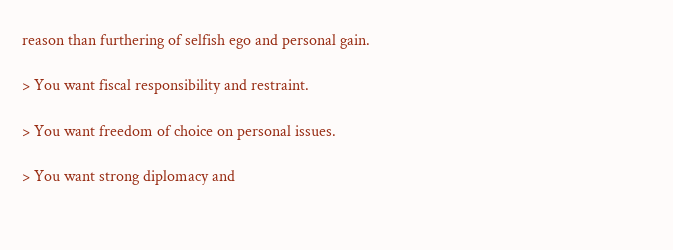reason than furthering of selfish ego and personal gain.

> You want fiscal responsibility and restraint.

> You want freedom of choice on personal issues.

> You want strong diplomacy and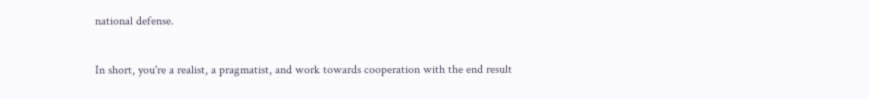national defense.

In short, you're a realist, a pragmatist, and work towards cooperation with the end result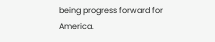being progress forward for America.